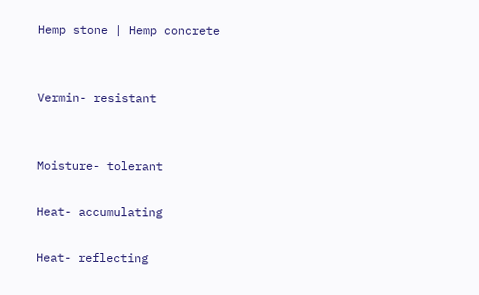Hemp stone | Hemp concrete


Vermin- resistant


Moisture- tolerant

Heat- accumulating

Heat- reflecting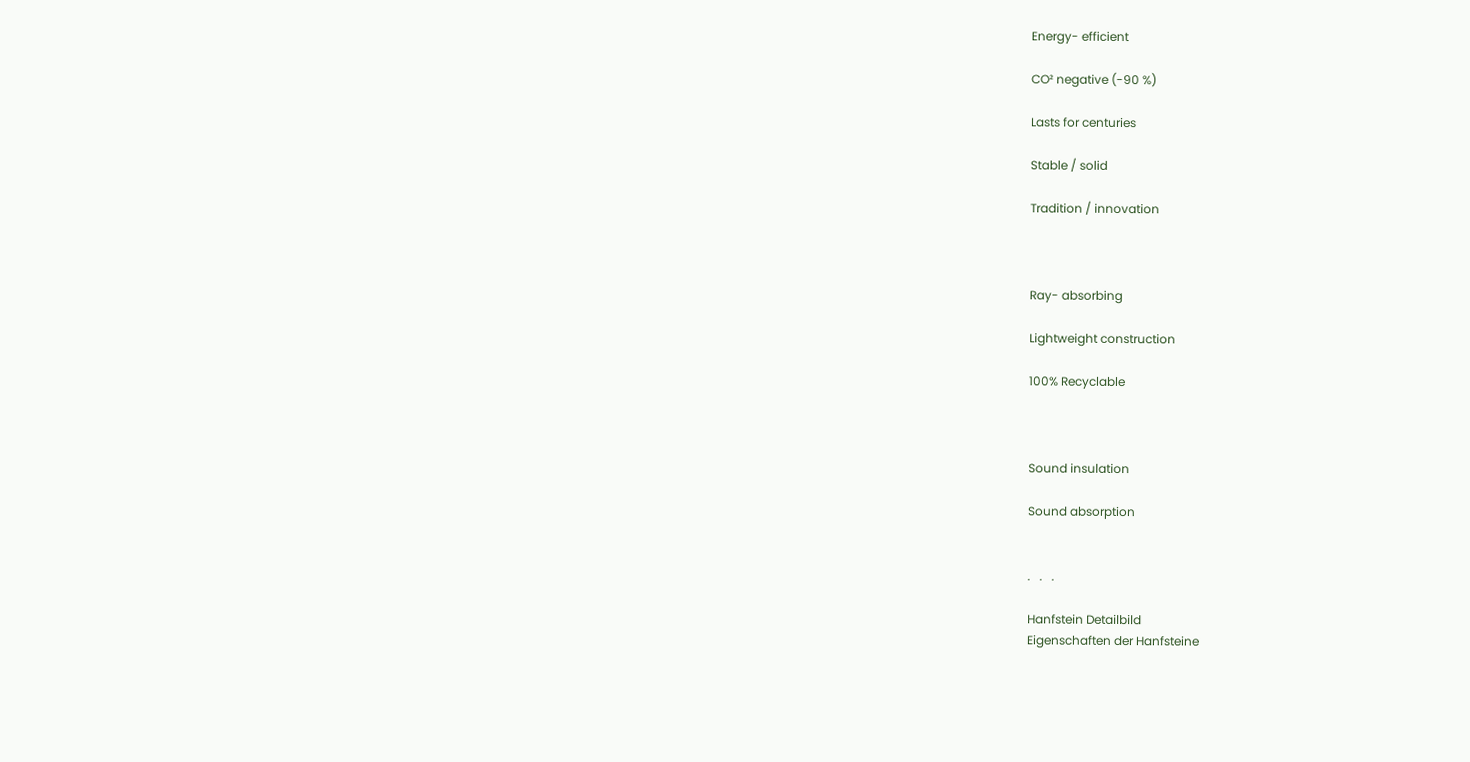Energy- efficient

CO² negative (-90 %)

Lasts for centuries

Stable / solid

Tradition / innovation



Ray- absorbing

Lightweight construction

100% Recyclable



Sound insulation

Sound absorption


.   .   .

Hanfstein Detailbild
Eigenschaften der Hanfsteine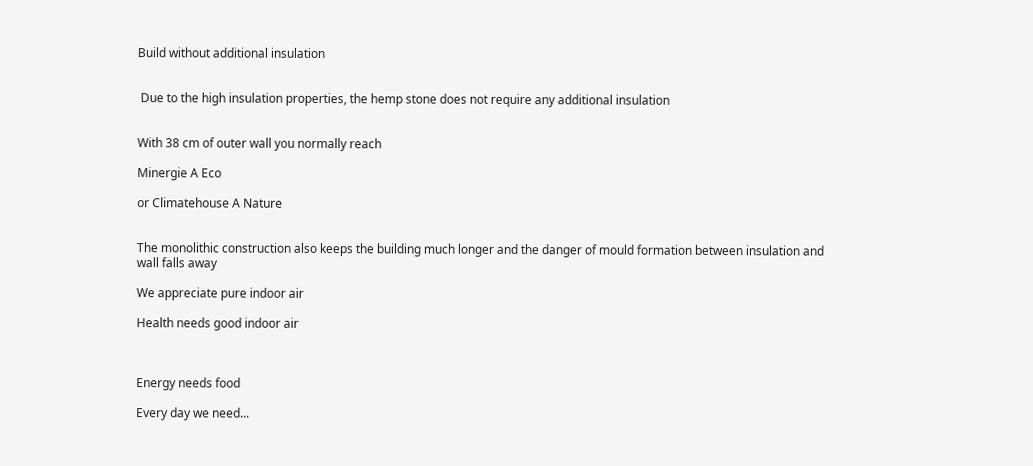Build without additional insulation


 Due to the high insulation properties, the hemp stone does not require any additional insulation


With 38 cm of outer wall you normally reach

Minergie A Eco

or Climatehouse A Nature


The monolithic construction also keeps the building much longer and the danger of mould formation between insulation and wall falls away

We appreciate pure indoor air

Health needs good indoor air



Energy needs food

Every day we need...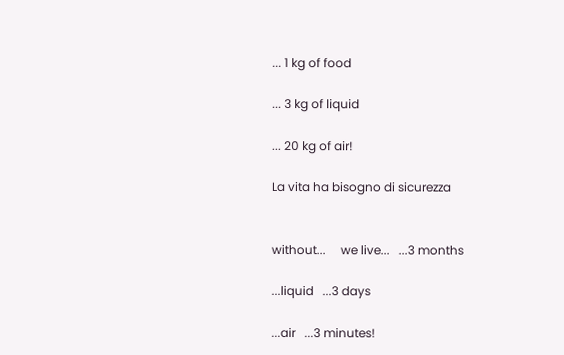... 1 kg of food

... 3 kg of liquid

... 20 kg of air!

La vita ha bisogno di sicurezza


without...     we live...   ...3 months

...liquid   ...3 days

...air   ...3 minutes!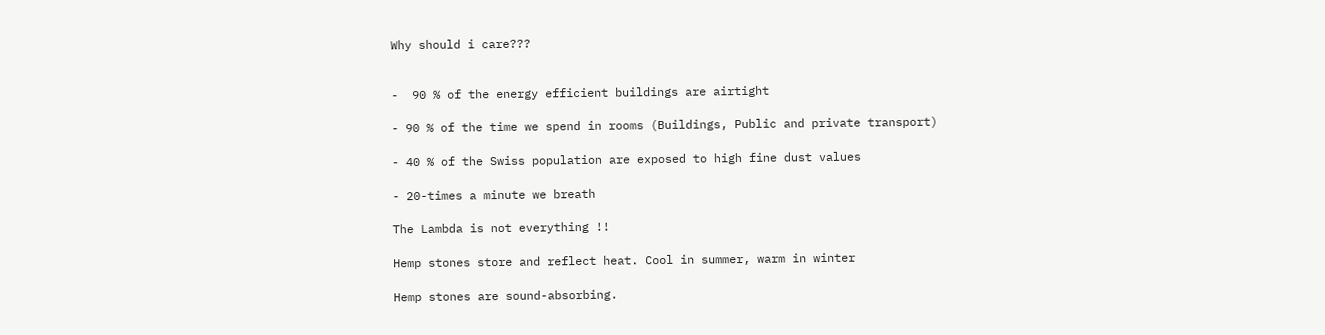Why should i care???


-  90 % of the energy efficient buildings are airtight

- 90 % of the time we spend in rooms (Buildings, Public and private transport)

- 40 % of the Swiss population are exposed to high fine dust values

- 20-times a minute we breath

The Lambda is not everything !!

Hemp stones store and reflect heat. Cool in summer, warm in winter

Hemp stones are sound-absorbing.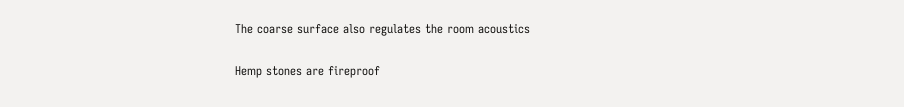The coarse surface also regulates the room acoustics

Hemp stones are fireproof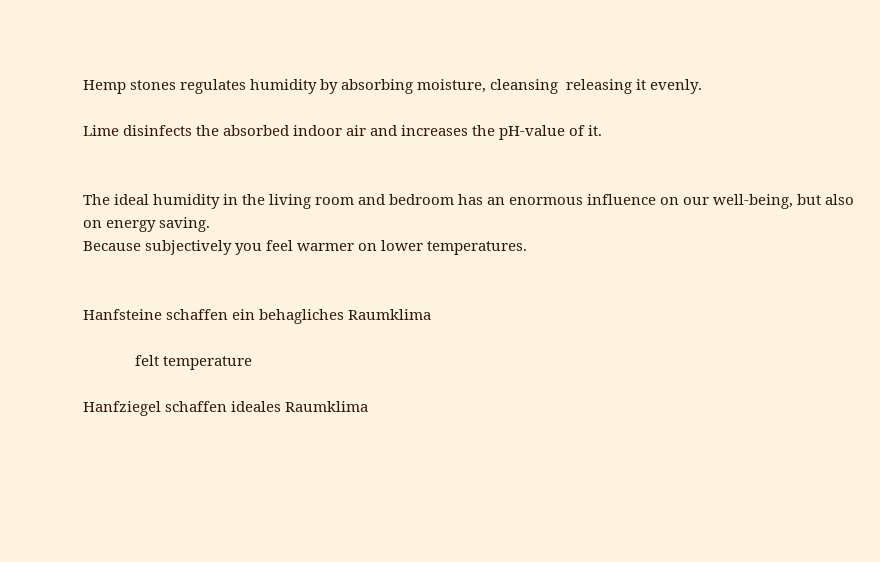Hemp stones regulates humidity by absorbing moisture, cleansing  releasing it evenly.

Lime disinfects the absorbed indoor air and increases the pH-value of it.


The ideal humidity in the living room and bedroom has an enormous influence on our well-being, but also on energy saving.
Because subjectively you feel warmer on lower temperatures.


Hanfsteine schaffen ein behagliches Raumklima

             felt temperature

Hanfziegel schaffen ideales Raumklima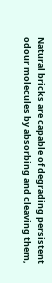Natural bricks are capable of degrading persistent odour molecules by absorbing and cleaving them,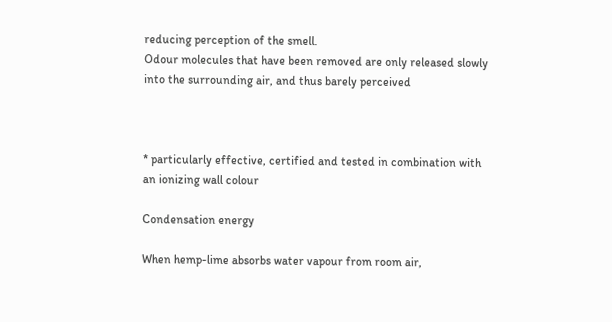reducing perception of the smell.
Odour molecules that have been removed are only released slowly into the surrounding air, and thus barely perceived



* particularly effective, certified and tested in combination with an ionizing wall colour

Condensation energy

When hemp-lime absorbs water vapour from room air,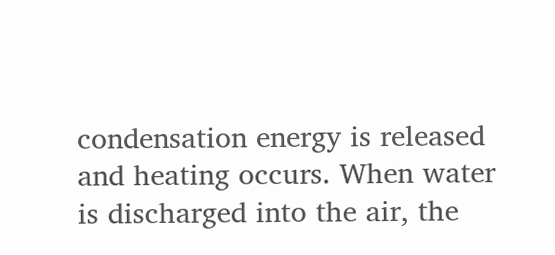condensation energy is released and heating occurs. When water is discharged into the air, the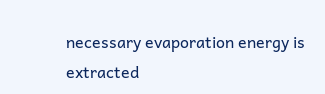necessary evaporation energy is extracted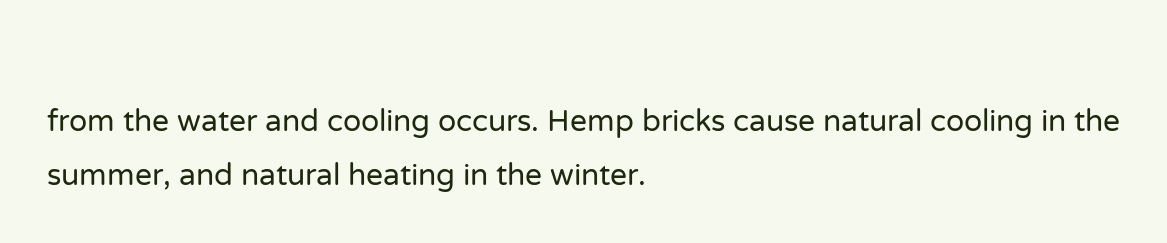from the water and cooling occurs. Hemp bricks cause natural cooling in the summer, and natural heating in the winter.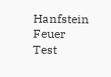Hanfstein Feuer Test